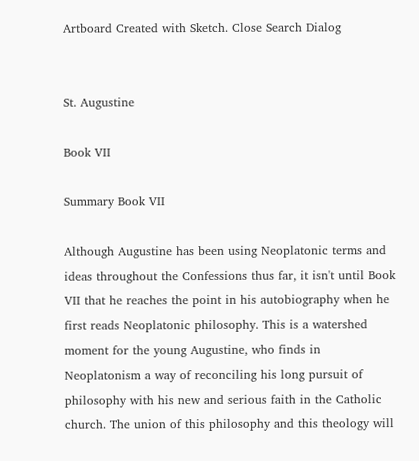Artboard Created with Sketch. Close Search Dialog


St. Augustine

Book VII

Summary Book VII

Although Augustine has been using Neoplatonic terms and ideas throughout the Confessions thus far, it isn't until Book VII that he reaches the point in his autobiography when he first reads Neoplatonic philosophy. This is a watershed moment for the young Augustine, who finds in Neoplatonism a way of reconciling his long pursuit of philosophy with his new and serious faith in the Catholic church. The union of this philosophy and this theology will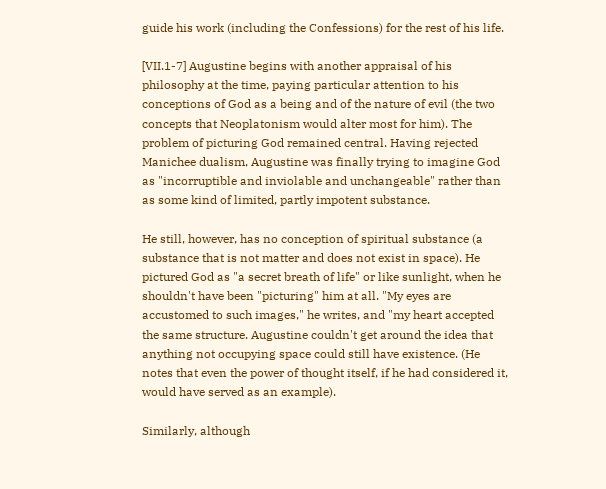guide his work (including the Confessions) for the rest of his life.

[VII.1-7] Augustine begins with another appraisal of his philosophy at the time, paying particular attention to his conceptions of God as a being and of the nature of evil (the two concepts that Neoplatonism would alter most for him). The problem of picturing God remained central. Having rejected Manichee dualism, Augustine was finally trying to imagine God as "incorruptible and inviolable and unchangeable" rather than as some kind of limited, partly impotent substance.

He still, however, has no conception of spiritual substance (a substance that is not matter and does not exist in space). He pictured God as "a secret breath of life" or like sunlight, when he shouldn't have been "picturing" him at all. "My eyes are accustomed to such images," he writes, and "my heart accepted the same structure. Augustine couldn't get around the idea that anything not occupying space could still have existence. (He notes that even the power of thought itself, if he had considered it, would have served as an example).

Similarly, although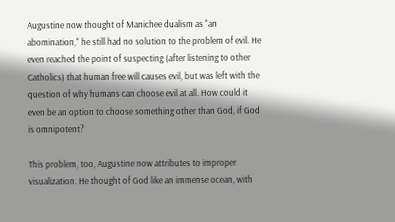Augustine now thought of Manichee dualism as "an abomination," he still had no solution to the problem of evil. He even reached the point of suspecting (after listening to other Catholics) that human free will causes evil, but was left with the question of why humans can choose evil at all. How could it even be an option to choose something other than God, if God is omnipotent?

This problem, too, Augustine now attributes to improper visualization. He thought of God like an immense ocean, with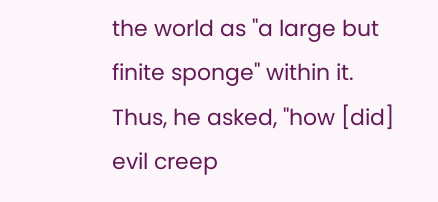the world as "a large but finite sponge" within it. Thus, he asked, "how [did] evil creep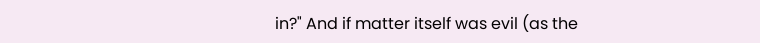in?" And if matter itself was evil (as the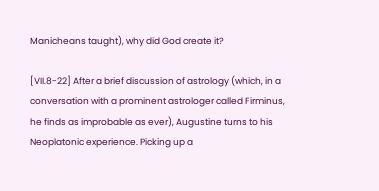Manicheans taught), why did God create it?

[VII.8-22] After a brief discussion of astrology (which, in a conversation with a prominent astrologer called Firminus, he finds as improbable as ever), Augustine turns to his Neoplatonic experience. Picking up a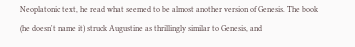Neoplatonic text, he read what seemed to be almost another version of Genesis. The book (he doesn't name it) struck Augustine as thrillingly similar to Genesis, and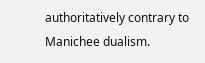authoritatively contrary to Manichee dualism.